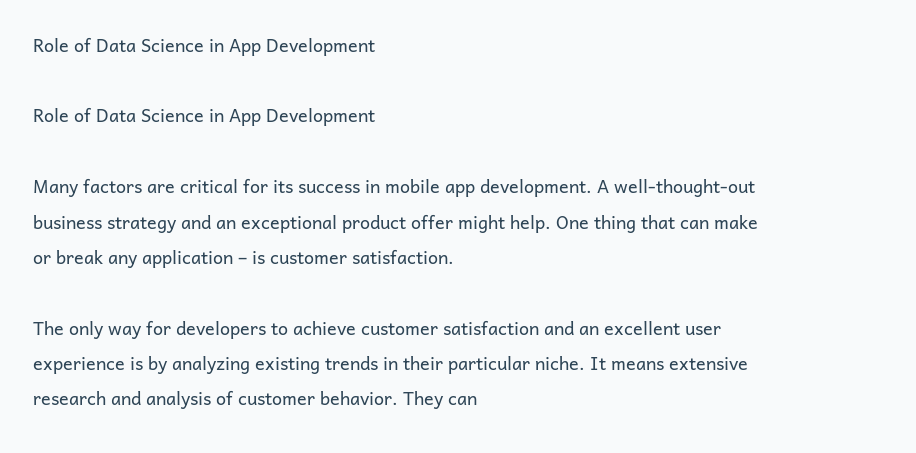Role of Data Science in App Development

Role of Data Science in App Development

Many factors are critical for its success in mobile app development. A well-thought-out business strategy and an exceptional product offer might help. One thing that can make or break any application – is customer satisfaction.

The only way for developers to achieve customer satisfaction and an excellent user experience is by analyzing existing trends in their particular niche. It means extensive research and analysis of customer behavior. They can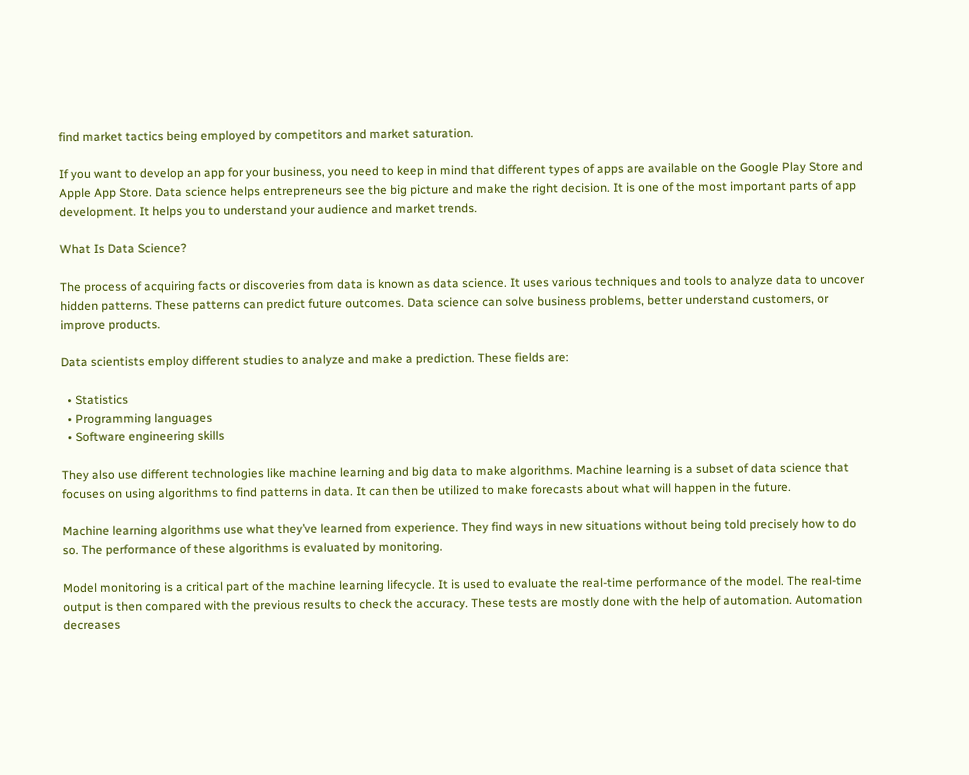find market tactics being employed by competitors and market saturation.

If you want to develop an app for your business, you need to keep in mind that different types of apps are available on the Google Play Store and Apple App Store. Data science helps entrepreneurs see the big picture and make the right decision. It is one of the most important parts of app development. It helps you to understand your audience and market trends.

What Is Data Science?

The process of acquiring facts or discoveries from data is known as data science. It uses various techniques and tools to analyze data to uncover hidden patterns. These patterns can predict future outcomes. Data science can solve business problems, better understand customers, or improve products.

Data scientists employ different studies to analyze and make a prediction. These fields are:

  • Statistics
  • Programming languages
  • Software engineering skills

They also use different technologies like machine learning and big data to make algorithms. Machine learning is a subset of data science that focuses on using algorithms to find patterns in data. It can then be utilized to make forecasts about what will happen in the future.

Machine learning algorithms use what they’ve learned from experience. They find ways in new situations without being told precisely how to do so. The performance of these algorithms is evaluated by monitoring.

Model monitoring is a critical part of the machine learning lifecycle. It is used to evaluate the real-time performance of the model. The real-time output is then compared with the previous results to check the accuracy. These tests are mostly done with the help of automation. Automation decreases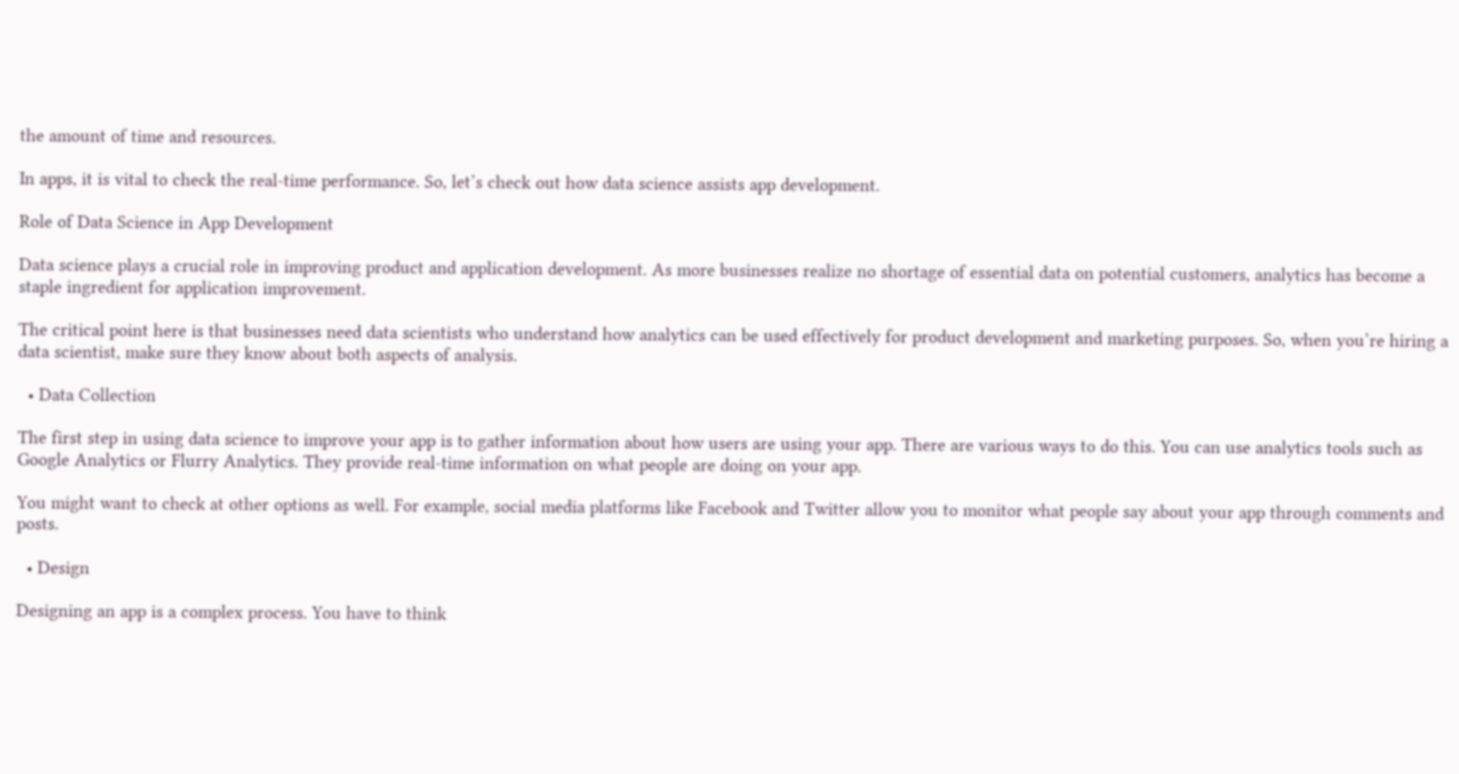the amount of time and resources.

In apps, it is vital to check the real-time performance. So, let’s check out how data science assists app development.

Role of Data Science in App Development

Data science plays a crucial role in improving product and application development. As more businesses realize no shortage of essential data on potential customers, analytics has become a staple ingredient for application improvement.

The critical point here is that businesses need data scientists who understand how analytics can be used effectively for product development and marketing purposes. So, when you’re hiring a data scientist, make sure they know about both aspects of analysis.

  • Data Collection

The first step in using data science to improve your app is to gather information about how users are using your app. There are various ways to do this. You can use analytics tools such as Google Analytics or Flurry Analytics. They provide real-time information on what people are doing on your app.

You might want to check at other options as well. For example, social media platforms like Facebook and Twitter allow you to monitor what people say about your app through comments and posts.

  • Design

Designing an app is a complex process. You have to think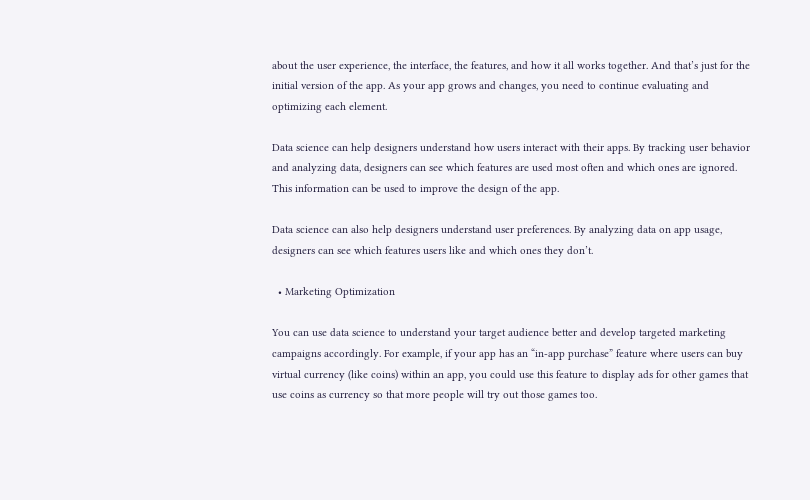about the user experience, the interface, the features, and how it all works together. And that’s just for the initial version of the app. As your app grows and changes, you need to continue evaluating and optimizing each element.

Data science can help designers understand how users interact with their apps. By tracking user behavior and analyzing data, designers can see which features are used most often and which ones are ignored. This information can be used to improve the design of the app.

Data science can also help designers understand user preferences. By analyzing data on app usage, designers can see which features users like and which ones they don’t.

  • Marketing Optimization

You can use data science to understand your target audience better and develop targeted marketing campaigns accordingly. For example, if your app has an “in-app purchase” feature where users can buy virtual currency (like coins) within an app, you could use this feature to display ads for other games that use coins as currency so that more people will try out those games too.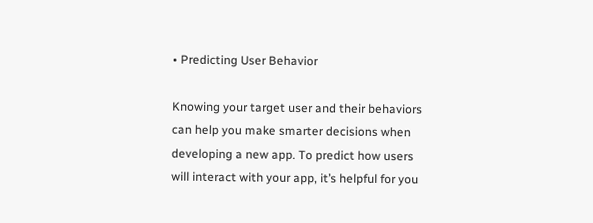• Predicting User Behavior

Knowing your target user and their behaviors can help you make smarter decisions when developing a new app. To predict how users will interact with your app, it’s helpful for you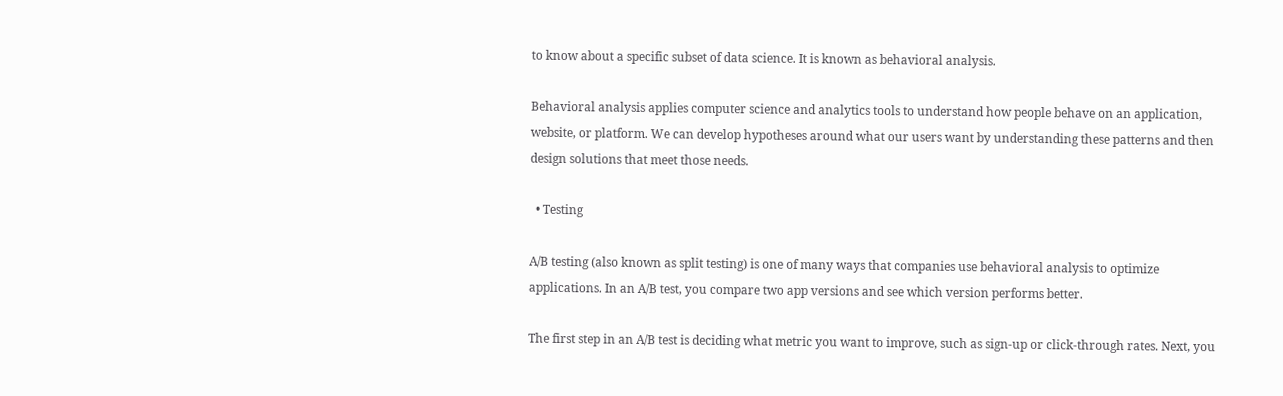to know about a specific subset of data science. It is known as behavioral analysis.

Behavioral analysis applies computer science and analytics tools to understand how people behave on an application, website, or platform. We can develop hypotheses around what our users want by understanding these patterns and then design solutions that meet those needs.

  • Testing

A/B testing (also known as split testing) is one of many ways that companies use behavioral analysis to optimize applications. In an A/B test, you compare two app versions and see which version performs better.

The first step in an A/B test is deciding what metric you want to improve, such as sign-up or click-through rates. Next, you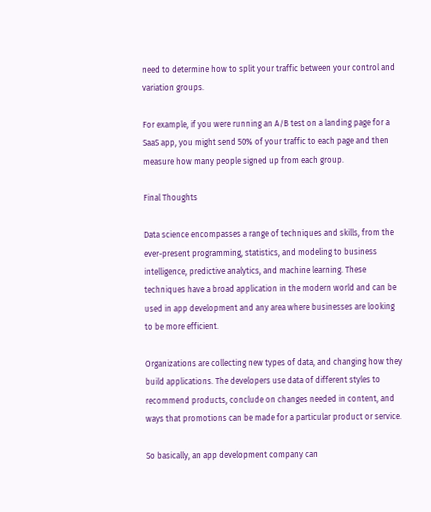need to determine how to split your traffic between your control and variation groups.

For example, if you were running an A/B test on a landing page for a SaaS app, you might send 50% of your traffic to each page and then measure how many people signed up from each group.

Final Thoughts

Data science encompasses a range of techniques and skills, from the ever-present programming, statistics, and modeling to business intelligence, predictive analytics, and machine learning. These techniques have a broad application in the modern world and can be used in app development and any area where businesses are looking to be more efficient.

Organizations are collecting new types of data, and changing how they build applications. The developers use data of different styles to recommend products, conclude on changes needed in content, and ways that promotions can be made for a particular product or service.

So basically, an app development company can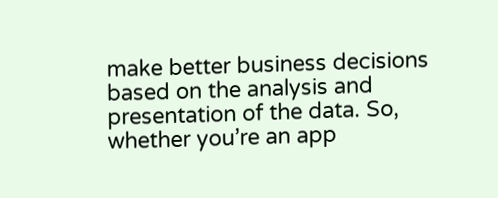make better business decisions based on the analysis and presentation of the data. So, whether you’re an app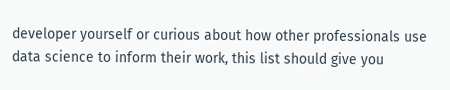developer yourself or curious about how other professionals use data science to inform their work, this list should give you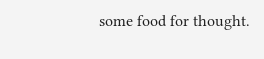some food for thought.